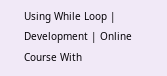Using While Loop | Development | Online Course With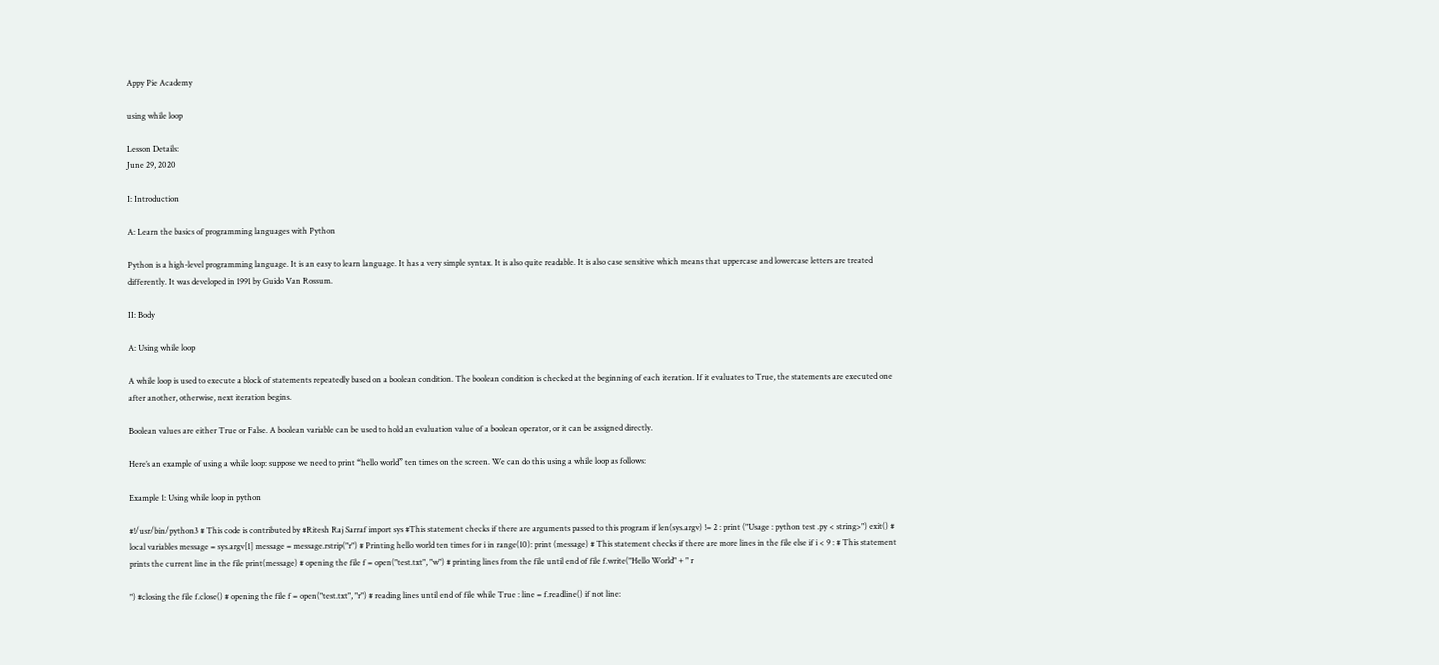Appy Pie Academy

using while loop

Lesson Details:
June 29, 2020

I: Introduction

A: Learn the basics of programming languages with Python

Python is a high-level programming language. It is an easy to learn language. It has a very simple syntax. It is also quite readable. It is also case sensitive which means that uppercase and lowercase letters are treated differently. It was developed in 1991 by Guido Van Rossum.

II: Body

A: Using while loop

A while loop is used to execute a block of statements repeatedly based on a boolean condition. The boolean condition is checked at the beginning of each iteration. If it evaluates to True, the statements are executed one after another, otherwise, next iteration begins.

Boolean values are either True or False. A boolean variable can be used to hold an evaluation value of a boolean operator, or it can be assigned directly.

Here’s an example of using a while loop: suppose we need to print “hello world” ten times on the screen. We can do this using a while loop as follows:

Example 1: Using while loop in python

#!/usr/bin/python3 # This code is contributed by #Ritesh Raj Sarraf import sys #This statement checks if there are arguments passed to this program if len(sys.argv) != 2 : print ("Usage : python test .py < string>") exit() # local variables message = sys.argv[1] message = message.rstrip("r") # Printing hello world ten times for i in range(10): print (message) # This statement checks if there are more lines in the file else if i < 9 : # This statement prints the current line in the file print(message) # opening the file f = open("test.txt", "w") # printing lines from the file until end of file f.write("Hello World" + " r

") #closing the file f.close() # opening the file f = open("test.txt", "r") # reading lines until end of file while True : line = f.readline() if not line: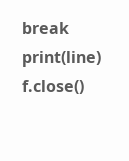break print(line) f.close()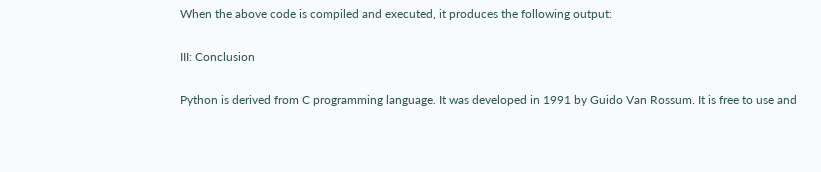When the above code is compiled and executed, it produces the following output:

III: Conclusion

Python is derived from C programming language. It was developed in 1991 by Guido Van Rossum. It is free to use and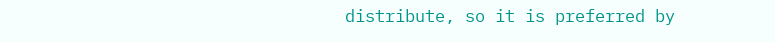distribute, so it is preferred by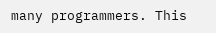many programmers. This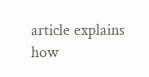article explains how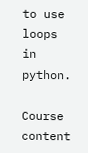to use loops in python.

Course content